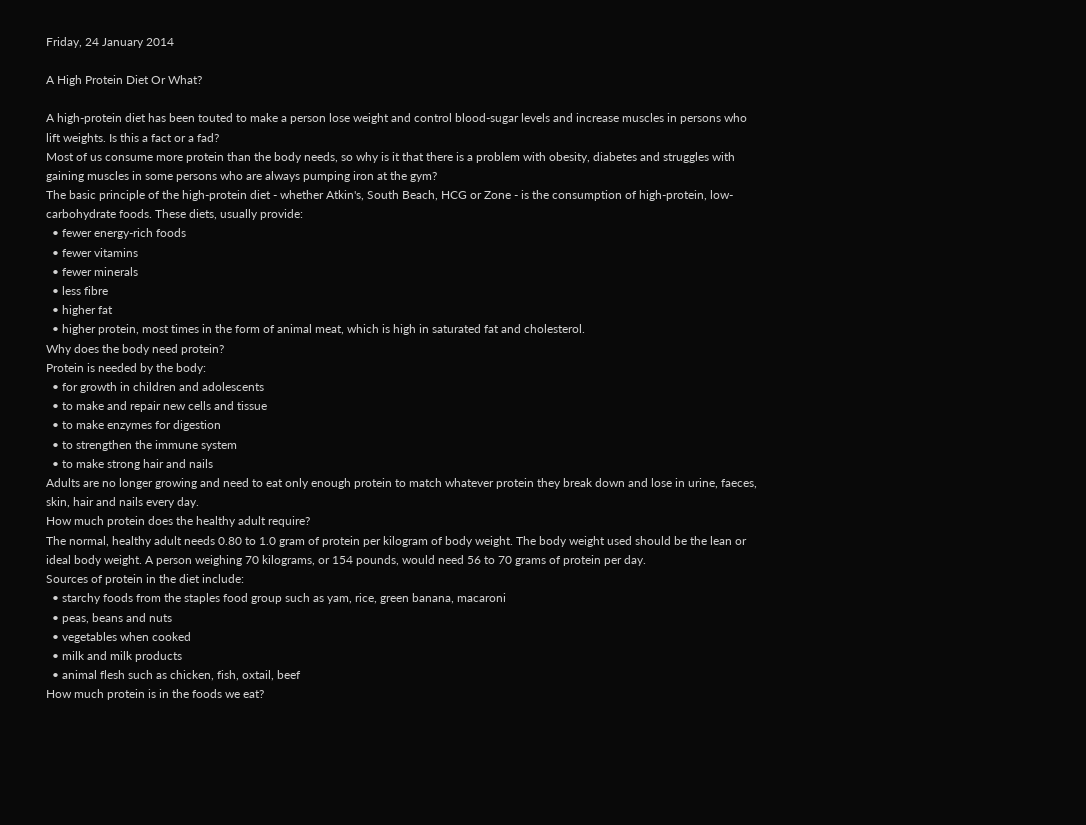Friday, 24 January 2014

A High Protein Diet Or What?

A high-protein diet has been touted to make a person lose weight and control blood-sugar levels and increase muscles in persons who lift weights. Is this a fact or a fad?
Most of us consume more protein than the body needs, so why is it that there is a problem with obesity, diabetes and struggles with gaining muscles in some persons who are always pumping iron at the gym?
The basic principle of the high-protein diet - whether Atkin's, South Beach, HCG or Zone - is the consumption of high-protein, low-carbohydrate foods. These diets, usually provide:
  • fewer energy-rich foods
  • fewer vitamins
  • fewer minerals
  • less fibre
  • higher fat
  • higher protein, most times in the form of animal meat, which is high in saturated fat and cholesterol.
Why does the body need protein?
Protein is needed by the body:
  • for growth in children and adolescents
  • to make and repair new cells and tissue
  • to make enzymes for digestion
  • to strengthen the immune system
  • to make strong hair and nails
Adults are no longer growing and need to eat only enough protein to match whatever protein they break down and lose in urine, faeces, skin, hair and nails every day.
How much protein does the healthy adult require?
The normal, healthy adult needs 0.80 to 1.0 gram of protein per kilogram of body weight. The body weight used should be the lean or ideal body weight. A person weighing 70 kilograms, or 154 pounds, would need 56 to 70 grams of protein per day.
Sources of protein in the diet include:
  • starchy foods from the staples food group such as yam, rice, green banana, macaroni
  • peas, beans and nuts
  • vegetables when cooked
  • milk and milk products
  • animal flesh such as chicken, fish, oxtail, beef
How much protein is in the foods we eat?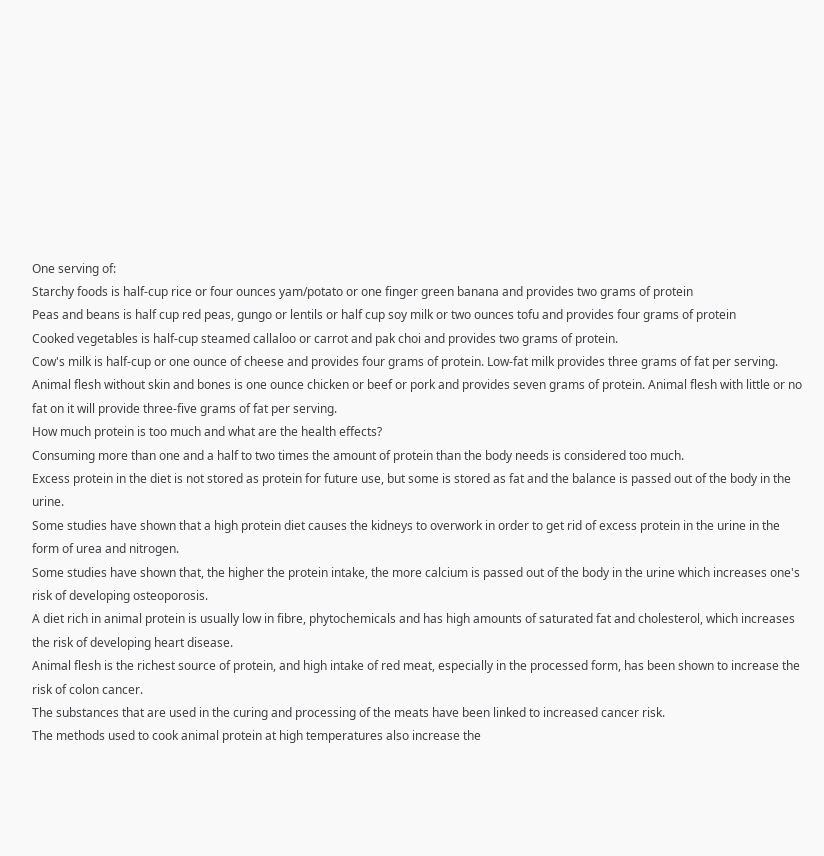One serving of:
Starchy foods is half-cup rice or four ounces yam/potato or one finger green banana and provides two grams of protein
Peas and beans is half cup red peas, gungo or lentils or half cup soy milk or two ounces tofu and provides four grams of protein
Cooked vegetables is half-cup steamed callaloo or carrot and pak choi and provides two grams of protein.
Cow's milk is half-cup or one ounce of cheese and provides four grams of protein. Low-fat milk provides three grams of fat per serving.
Animal flesh without skin and bones is one ounce chicken or beef or pork and provides seven grams of protein. Animal flesh with little or no fat on it will provide three-five grams of fat per serving.
How much protein is too much and what are the health effects?
Consuming more than one and a half to two times the amount of protein than the body needs is considered too much.
Excess protein in the diet is not stored as protein for future use, but some is stored as fat and the balance is passed out of the body in the urine.
Some studies have shown that a high protein diet causes the kidneys to overwork in order to get rid of excess protein in the urine in the form of urea and nitrogen.
Some studies have shown that, the higher the protein intake, the more calcium is passed out of the body in the urine which increases one's risk of developing osteoporosis.
A diet rich in animal protein is usually low in fibre, phytochemicals and has high amounts of saturated fat and cholesterol, which increases the risk of developing heart disease.
Animal flesh is the richest source of protein, and high intake of red meat, especially in the processed form, has been shown to increase the risk of colon cancer.
The substances that are used in the curing and processing of the meats have been linked to increased cancer risk.
The methods used to cook animal protein at high temperatures also increase the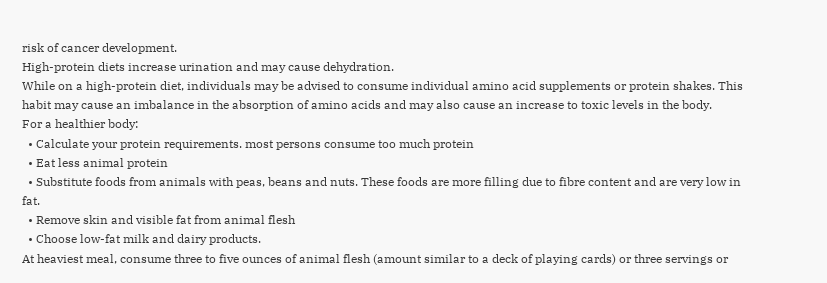risk of cancer development.
High-protein diets increase urination and may cause dehydration.
While on a high-protein diet, individuals may be advised to consume individual amino acid supplements or protein shakes. This habit may cause an imbalance in the absorption of amino acids and may also cause an increase to toxic levels in the body.
For a healthier body:
  • Calculate your protein requirements. most persons consume too much protein
  • Eat less animal protein
  • Substitute foods from animals with peas, beans and nuts. These foods are more filling due to fibre content and are very low in fat.
  • Remove skin and visible fat from animal flesh
  • Choose low-fat milk and dairy products.
At heaviest meal, consume three to five ounces of animal flesh (amount similar to a deck of playing cards) or three servings or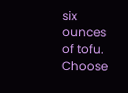six ounces of tofu.
Choose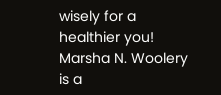wisely for a healthier you!
Marsha N. Woolery is a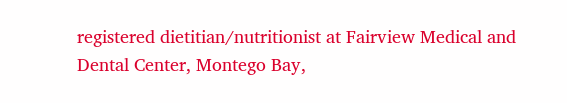registered dietitian/nutritionist at Fairview Medical and Dental Center, Montego Bay,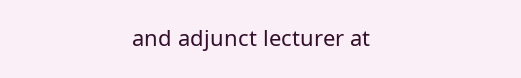and adjunct lecturer at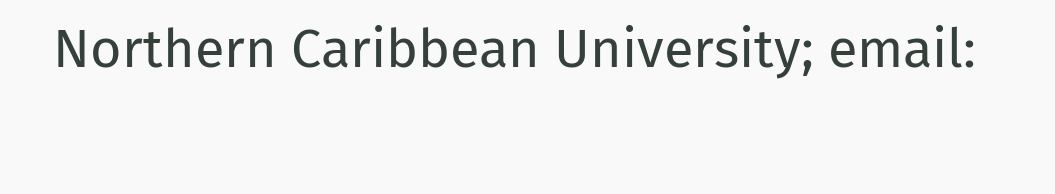Northern Caribbean University; email: